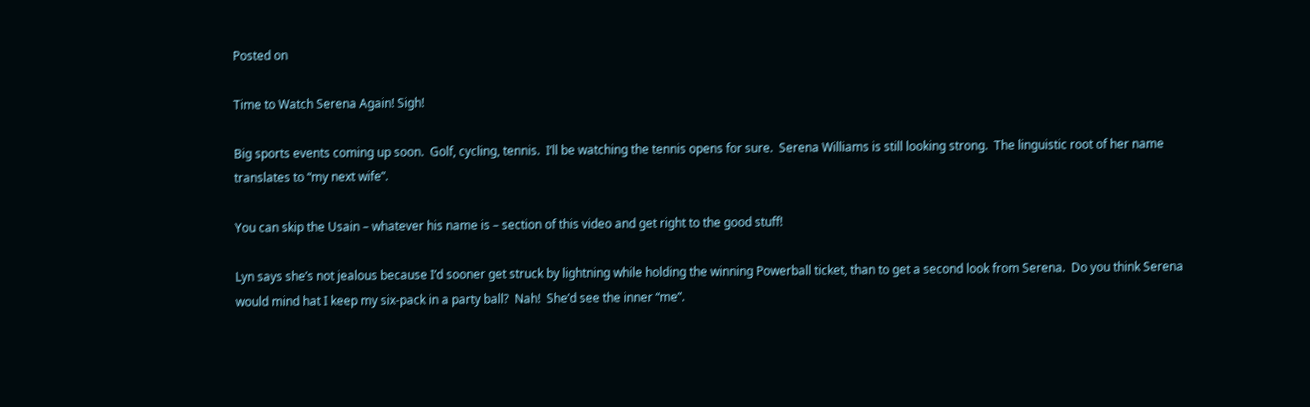Posted on

Time to Watch Serena Again! Sigh!

Big sports events coming up soon.  Golf, cycling, tennis.  I’ll be watching the tennis opens for sure.  Serena Williams is still looking strong.  The linguistic root of her name translates to “my next wife”.

You can skip the Usain – whatever his name is – section of this video and get right to the good stuff!

Lyn says she’s not jealous because I’d sooner get struck by lightning while holding the winning Powerball ticket, than to get a second look from Serena.  Do you think Serena would mind hat I keep my six-pack in a party ball?  Nah!  She’d see the inner “me”.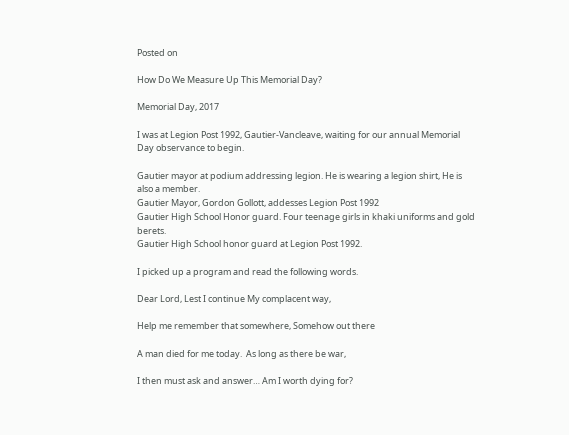Posted on

How Do We Measure Up This Memorial Day?

Memorial Day, 2017

I was at Legion Post 1992, Gautier-Vancleave, waiting for our annual Memorial Day observance to begin.

Gautier mayor at podium addressing legion. He is wearing a legion shirt, He is also a member.
Gautier Mayor, Gordon Gollott, addesses Legion Post 1992
Gautier High School Honor guard. Four teenage girls in khaki uniforms and gold berets.
Gautier High School honor guard at Legion Post 1992.

I picked up a program and read the following words.

Dear Lord, Lest I continue My complacent way,

Help me remember that somewhere, Somehow out there

A man died for me today.  As long as there be war,

I then must ask and answer… Am I worth dying for?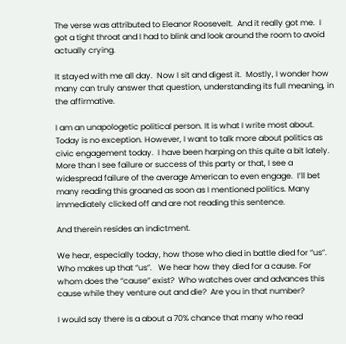The verse was attributed to Eleanor Roosevelt.  And it really got me.  I got a tight throat and I had to blink and look around the room to avoid actually crying.

It stayed with me all day.  Now I sit and digest it.  Mostly, I wonder how many can truly answer that question, understanding its full meaning, in the affirmative.

I am an unapologetic political person. It is what I write most about. Today is no exception. However, I want to talk more about politics as civic engagement today.  I have been harping on this quite a bit lately.  More than I see failure or success of this party or that, I see a widespread failure of the average American to even engage.  I’ll bet many reading this groaned as soon as I mentioned politics. Many immediately clicked off and are not reading this sentence.

And therein resides an indictment.

We hear, especially today, how those who died in battle died for “us”.  Who makes up that “us”.   We hear how they died for a cause. For whom does the “cause” exist?  Who watches over and advances this cause while they venture out and die?  Are you in that number?

I would say there is a about a 70% chance that many who read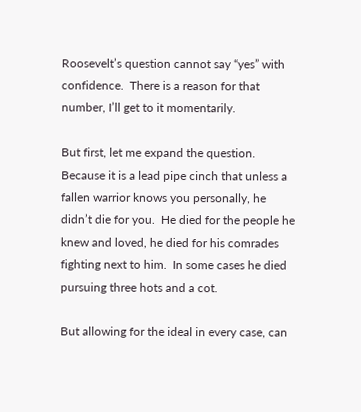Roosevelt’s question cannot say “yes” with confidence.  There is a reason for that number, I’ll get to it momentarily.

But first, let me expand the question.  Because it is a lead pipe cinch that unless a fallen warrior knows you personally, he didn’t die for you.  He died for the people he knew and loved, he died for his comrades fighting next to him.  In some cases he died pursuing three hots and a cot.

But allowing for the ideal in every case, can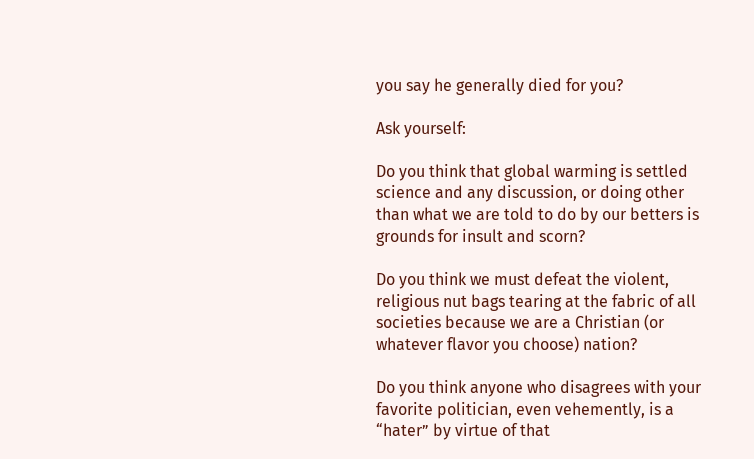you say he generally died for you?

Ask yourself:

Do you think that global warming is settled science and any discussion, or doing other than what we are told to do by our betters is grounds for insult and scorn?

Do you think we must defeat the violent, religious nut bags tearing at the fabric of all societies because we are a Christian (or whatever flavor you choose) nation?

Do you think anyone who disagrees with your favorite politician, even vehemently, is a “hater” by virtue of that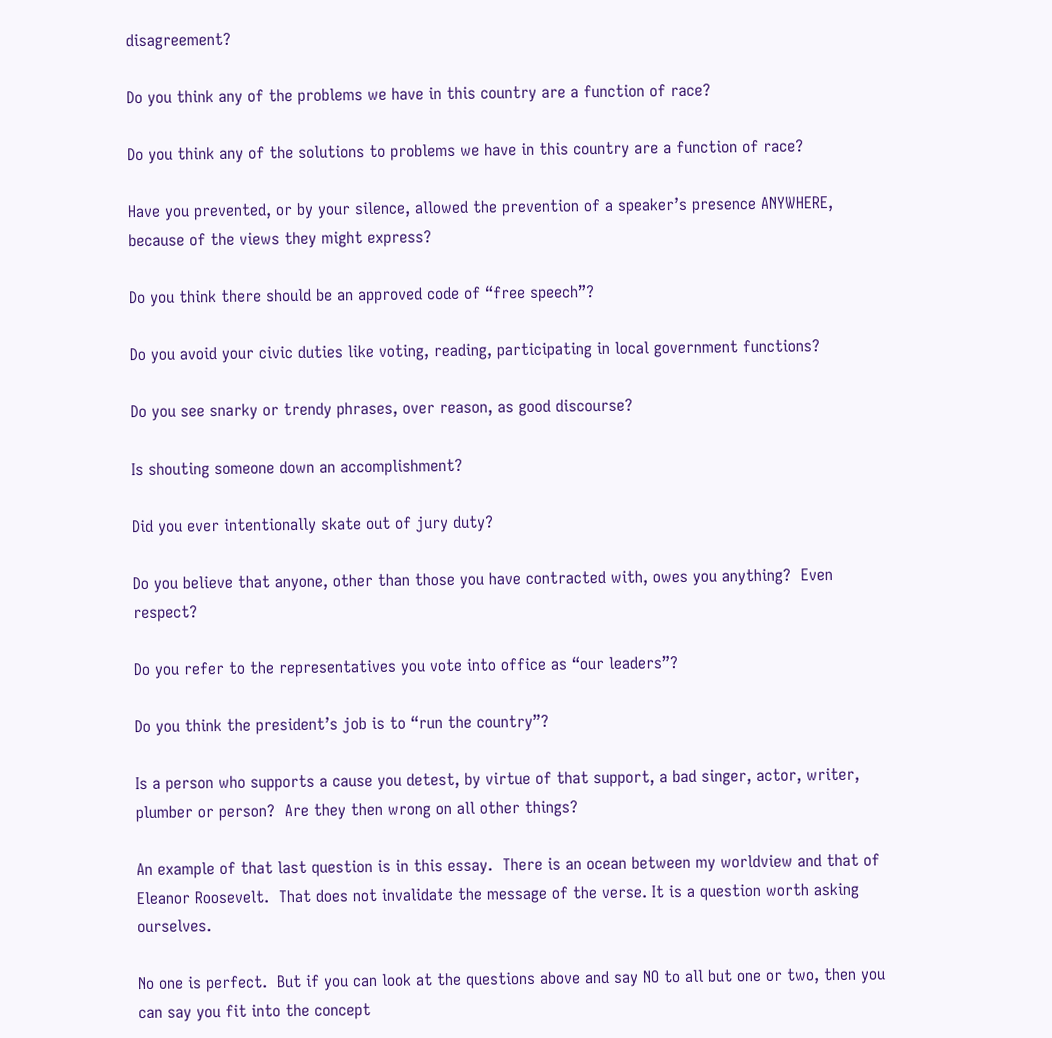disagreement?

Do you think any of the problems we have in this country are a function of race?

Do you think any of the solutions to problems we have in this country are a function of race?

Have you prevented, or by your silence, allowed the prevention of a speaker’s presence ANYWHERE, because of the views they might express?

Do you think there should be an approved code of “free speech”?

Do you avoid your civic duties like voting, reading, participating in local government functions?

Do you see snarky or trendy phrases, over reason, as good discourse?

Is shouting someone down an accomplishment?

Did you ever intentionally skate out of jury duty?

Do you believe that anyone, other than those you have contracted with, owes you anything?  Even respect?

Do you refer to the representatives you vote into office as “our leaders”?

Do you think the president’s job is to “run the country”?

Is a person who supports a cause you detest, by virtue of that support, a bad singer, actor, writer, plumber or person?  Are they then wrong on all other things?

An example of that last question is in this essay.  There is an ocean between my worldview and that of Eleanor Roosevelt.  That does not invalidate the message of the verse. It is a question worth asking ourselves.

No one is perfect.  But if you can look at the questions above and say NO to all but one or two, then you can say you fit into the concept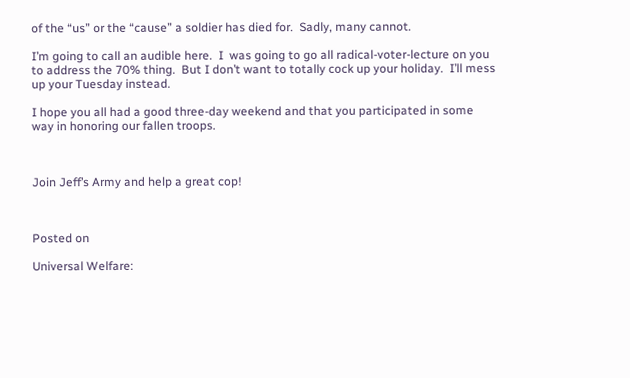of the “us” or the “cause” a soldier has died for.  Sadly, many cannot.

I’m going to call an audible here.  I  was going to go all radical-voter-lecture on you to address the 70% thing.  But I don’t want to totally cock up your holiday.  I’ll mess up your Tuesday instead.

I hope you all had a good three-day weekend and that you participated in some way in honoring our fallen troops.



Join Jeff’s Army and help a great cop!



Posted on

Universal Welfare: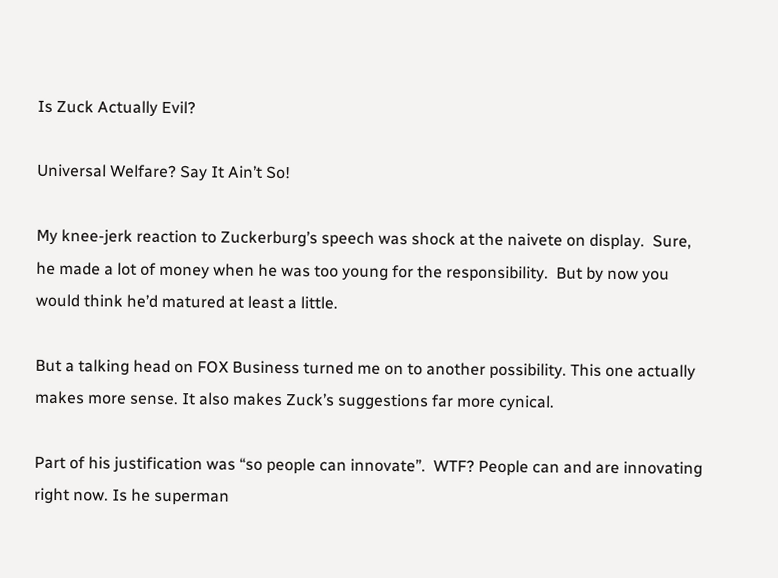Is Zuck Actually Evil?

Universal Welfare? Say It Ain’t So!

My knee-jerk reaction to Zuckerburg’s speech was shock at the naivete on display.  Sure, he made a lot of money when he was too young for the responsibility.  But by now you would think he’d matured at least a little.

But a talking head on FOX Business turned me on to another possibility. This one actually makes more sense. It also makes Zuck’s suggestions far more cynical.

Part of his justification was “so people can innovate”.  WTF? People can and are innovating right now. Is he superman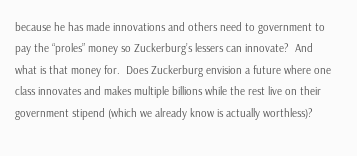because he has made innovations and others need to government to pay the “proles” money so Zuckerburg’s lessers can innovate?  And what is that money for.  Does Zuckerburg envision a future where one class innovates and makes multiple billions while the rest live on their government stipend (which we already know is actually worthless)?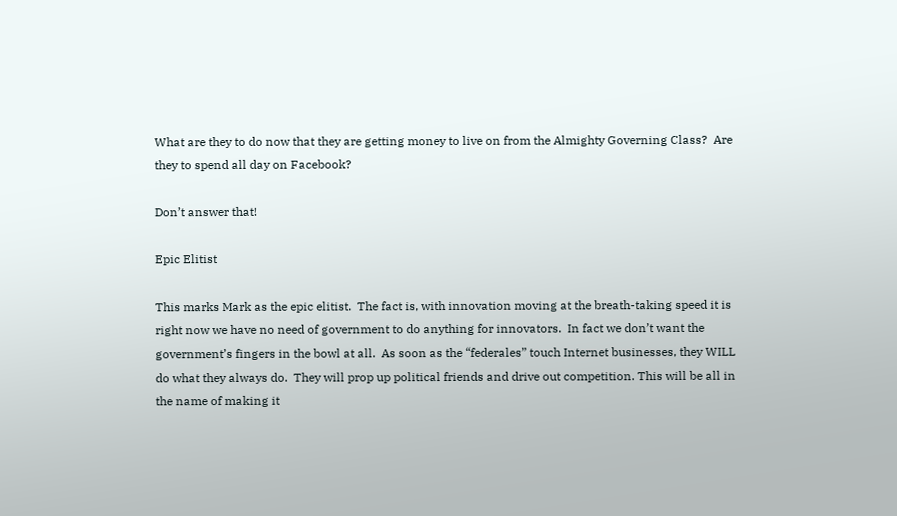What are they to do now that they are getting money to live on from the Almighty Governing Class?  Are they to spend all day on Facebook?

Don’t answer that!

Epic Elitist

This marks Mark as the epic elitist.  The fact is, with innovation moving at the breath-taking speed it is right now we have no need of government to do anything for innovators.  In fact we don’t want the government’s fingers in the bowl at all.  As soon as the “federales” touch Internet businesses, they WILL do what they always do.  They will prop up political friends and drive out competition. This will be all in the name of making it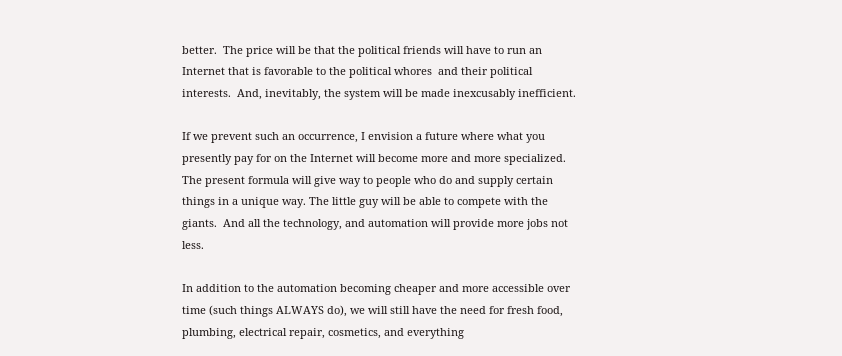better.  The price will be that the political friends will have to run an Internet that is favorable to the political whores  and their political interests.  And, inevitably, the system will be made inexcusably inefficient.

If we prevent such an occurrence, I envision a future where what you presently pay for on the Internet will become more and more specialized.  The present formula will give way to people who do and supply certain things in a unique way. The little guy will be able to compete with the giants.  And all the technology, and automation will provide more jobs not less.

In addition to the automation becoming cheaper and more accessible over time (such things ALWAYS do), we will still have the need for fresh food, plumbing, electrical repair, cosmetics, and everything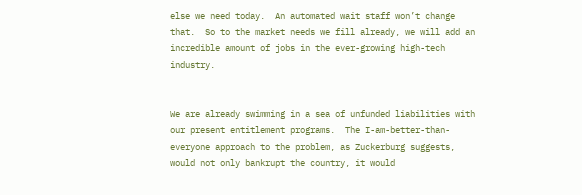else we need today.  An automated wait staff won’t change that.  So to the market needs we fill already, we will add an incredible amount of jobs in the ever-growing high-tech industry.


We are already swimming in a sea of unfunded liabilities with our present entitlement programs.  The I-am-better-than-everyone approach to the problem, as Zuckerburg suggests, would not only bankrupt the country, it would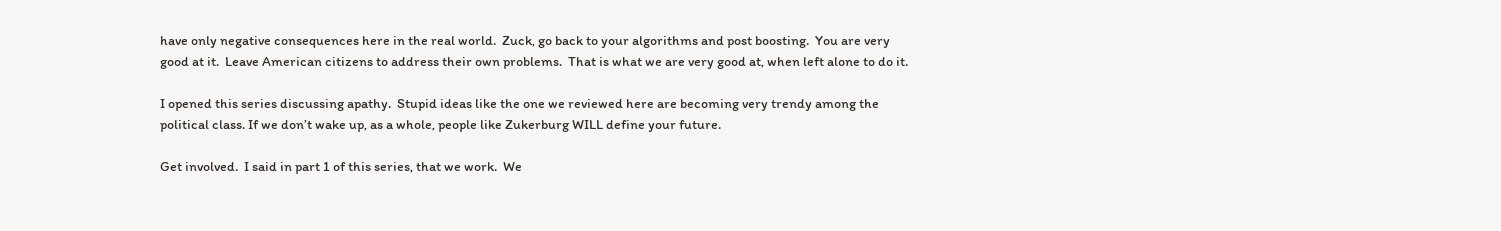have only negative consequences here in the real world.  Zuck, go back to your algorithms and post boosting.  You are very good at it.  Leave American citizens to address their own problems.  That is what we are very good at, when left alone to do it.

I opened this series discussing apathy.  Stupid ideas like the one we reviewed here are becoming very trendy among the political class. If we don’t wake up, as a whole, people like Zukerburg WILL define your future.

Get involved.  I said in part 1 of this series, that we work.  We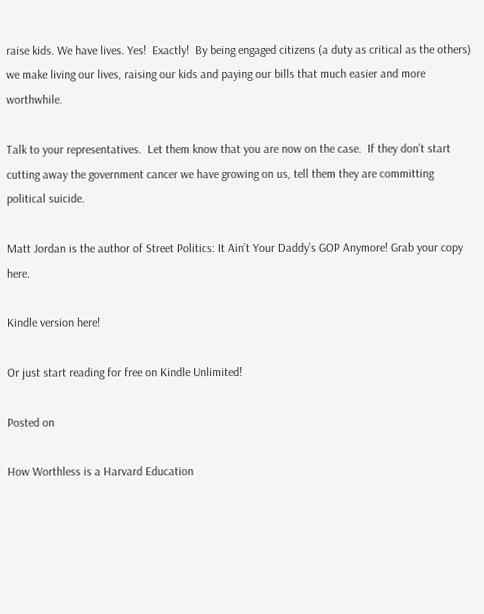raise kids. We have lives. Yes!  Exactly!  By being engaged citizens (a duty as critical as the others) we make living our lives, raising our kids and paying our bills that much easier and more worthwhile.

Talk to your representatives.  Let them know that you are now on the case.  If they don’t start cutting away the government cancer we have growing on us, tell them they are committing political suicide.

Matt Jordan is the author of Street Politics: It Ain’t Your Daddy’s GOP Anymore! Grab your copy here.

Kindle version here!

Or just start reading for free on Kindle Unlimited!

Posted on

How Worthless is a Harvard Education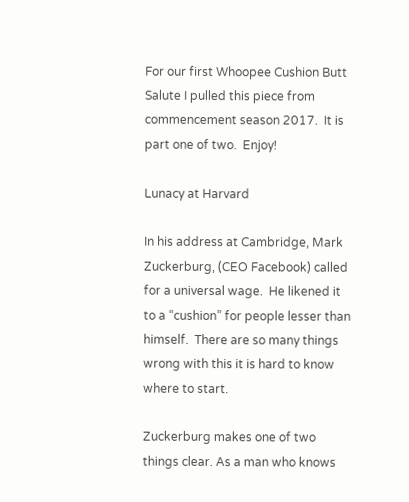For our first Whoopee Cushion Butt Salute I pulled this piece from commencement season 2017.  It is part one of two.  Enjoy!

Lunacy at Harvard

In his address at Cambridge, Mark Zuckerburg, (CEO Facebook) called for a universal wage.  He likened it to a “cushion” for people lesser than himself.  There are so many things wrong with this it is hard to know where to start.

Zuckerburg makes one of two things clear. As a man who knows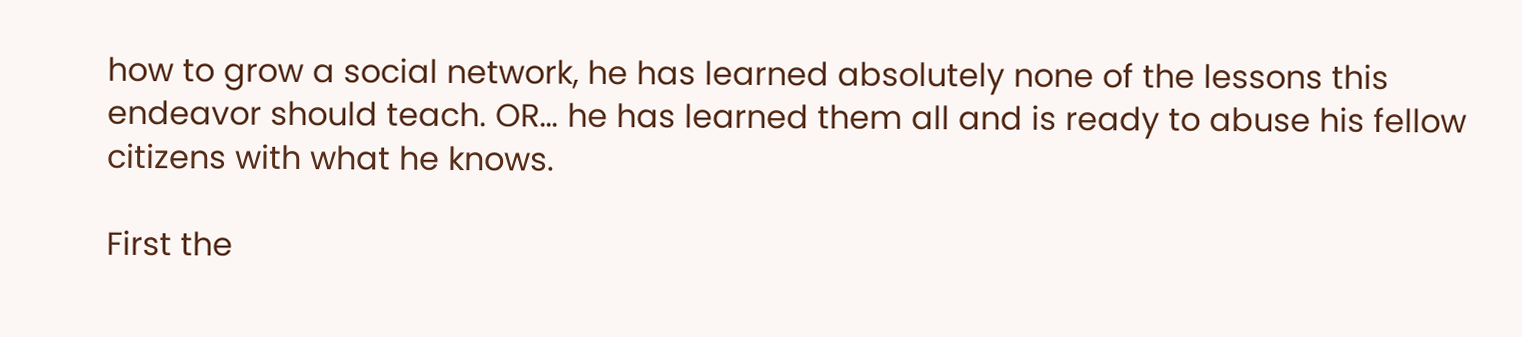how to grow a social network, he has learned absolutely none of the lessons this endeavor should teach. OR… he has learned them all and is ready to abuse his fellow citizens with what he knows.

First the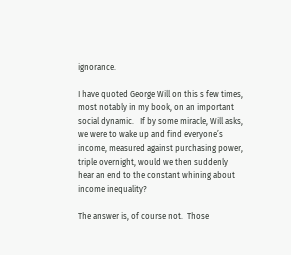ignorance.

I have quoted George Will on this s few times, most notably in my book, on an important social dynamic.   If by some miracle, Will asks, we were to wake up and find everyone’s income, measured against purchasing power, triple overnight, would we then suddenly hear an end to the constant whining about income inequality?

The answer is, of course not.  Those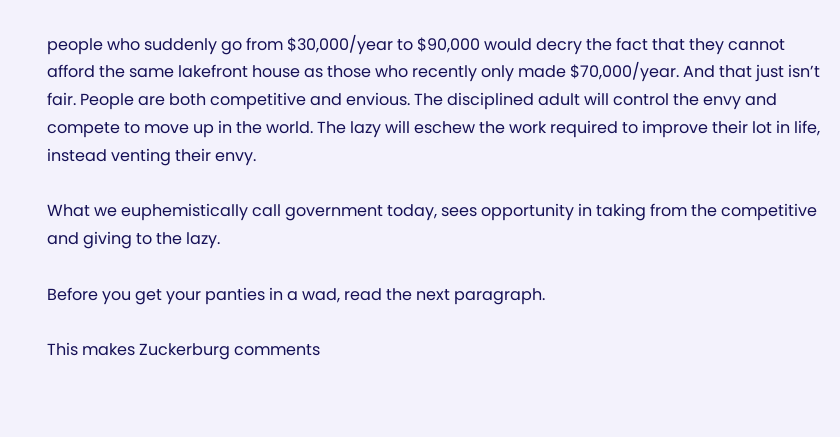people who suddenly go from $30,000/year to $90,000 would decry the fact that they cannot afford the same lakefront house as those who recently only made $70,000/year. And that just isn’t fair. People are both competitive and envious. The disciplined adult will control the envy and compete to move up in the world. The lazy will eschew the work required to improve their lot in life, instead venting their envy.

What we euphemistically call government today, sees opportunity in taking from the competitive and giving to the lazy.

Before you get your panties in a wad, read the next paragraph.

This makes Zuckerburg comments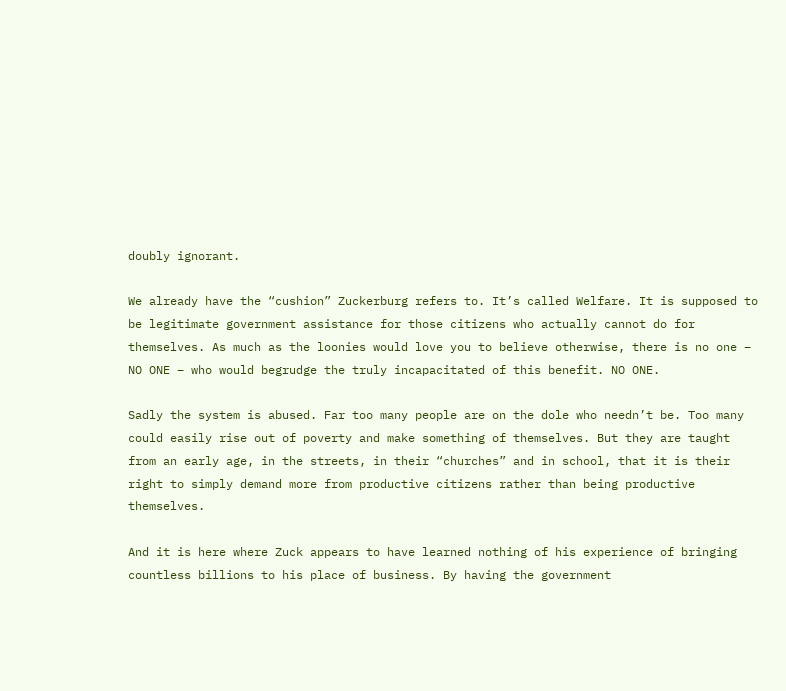doubly ignorant.

We already have the “cushion” Zuckerburg refers to. It’s called Welfare. It is supposed to be legitimate government assistance for those citizens who actually cannot do for themselves. As much as the loonies would love you to believe otherwise, there is no one – NO ONE – who would begrudge the truly incapacitated of this benefit. NO ONE.

Sadly the system is abused. Far too many people are on the dole who needn’t be. Too many could easily rise out of poverty and make something of themselves. But they are taught from an early age, in the streets, in their “churches” and in school, that it is their right to simply demand more from productive citizens rather than being productive themselves.

And it is here where Zuck appears to have learned nothing of his experience of bringing countless billions to his place of business. By having the government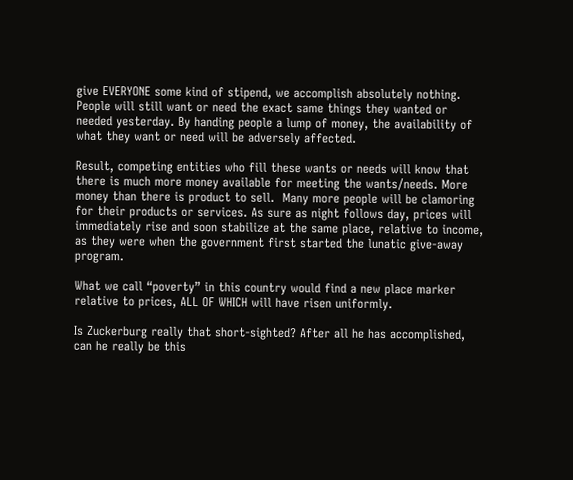give EVERYONE some kind of stipend, we accomplish absolutely nothing. People will still want or need the exact same things they wanted or needed yesterday. By handing people a lump of money, the availability of what they want or need will be adversely affected.

Result, competing entities who fill these wants or needs will know that there is much more money available for meeting the wants/needs. More money than there is product to sell.  Many more people will be clamoring for their products or services. As sure as night follows day, prices will immediately rise and soon stabilize at the same place, relative to income, as they were when the government first started the lunatic give-away program.

What we call “poverty” in this country would find a new place marker relative to prices, ALL OF WHICH will have risen uniformly.

Is Zuckerburg really that short-sighted? After all he has accomplished, can he really be this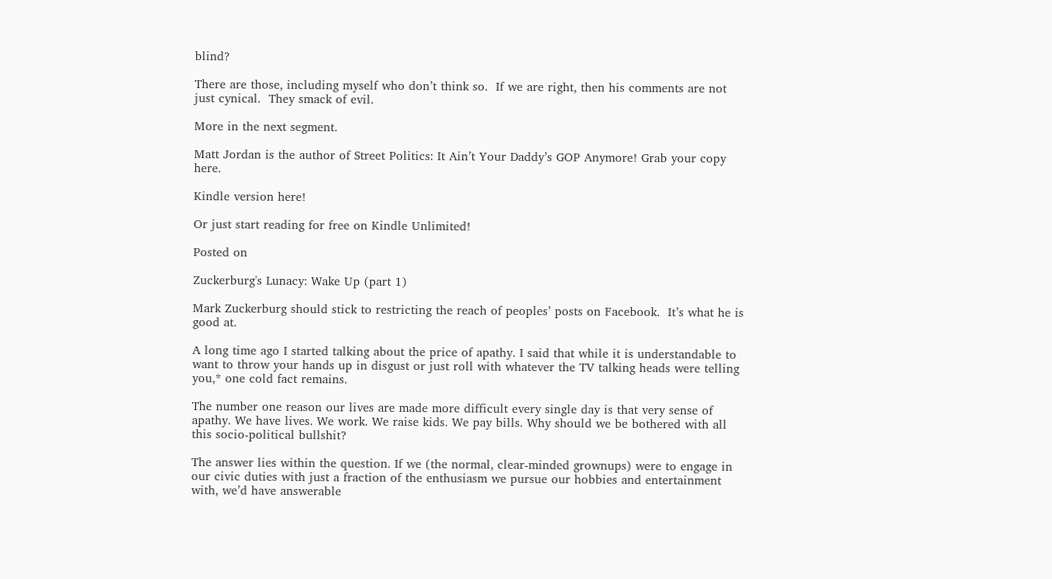blind?

There are those, including myself who don’t think so.  If we are right, then his comments are not just cynical.  They smack of evil.

More in the next segment.

Matt Jordan is the author of Street Politics: It Ain’t Your Daddy’s GOP Anymore! Grab your copy here.

Kindle version here!

Or just start reading for free on Kindle Unlimited!

Posted on

Zuckerburg's Lunacy: Wake Up (part 1)

Mark Zuckerburg should stick to restricting the reach of peoples’ posts on Facebook.  It’s what he is good at.

A long time ago I started talking about the price of apathy. I said that while it is understandable to want to throw your hands up in disgust or just roll with whatever the TV talking heads were telling you,* one cold fact remains.

The number one reason our lives are made more difficult every single day is that very sense of apathy. We have lives. We work. We raise kids. We pay bills. Why should we be bothered with all this socio-political bullshit?

The answer lies within the question. If we (the normal, clear-minded grownups) were to engage in our civic duties with just a fraction of the enthusiasm we pursue our hobbies and entertainment with, we’d have answerable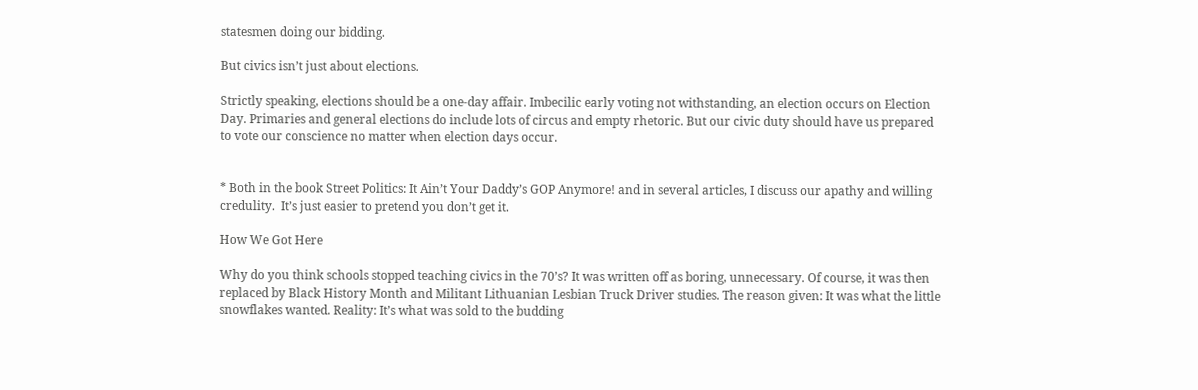statesmen doing our bidding.

But civics isn’t just about elections.

Strictly speaking, elections should be a one-day affair. Imbecilic early voting not withstanding, an election occurs on Election Day. Primaries and general elections do include lots of circus and empty rhetoric. But our civic duty should have us prepared to vote our conscience no matter when election days occur.


* Both in the book Street Politics: It Ain’t Your Daddy’s GOP Anymore! and in several articles, I discuss our apathy and willing credulity.  It’s just easier to pretend you don’t get it.

How We Got Here

Why do you think schools stopped teaching civics in the 70’s? It was written off as boring, unnecessary. Of course, it was then replaced by Black History Month and Militant Lithuanian Lesbian Truck Driver studies. The reason given: It was what the little snowflakes wanted. Reality: It’s what was sold to the budding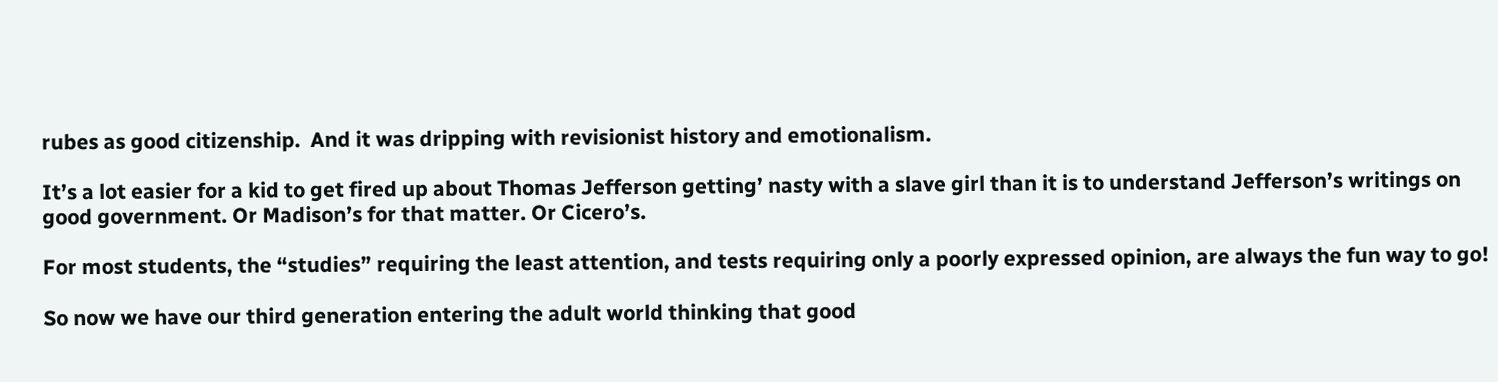rubes as good citizenship.  And it was dripping with revisionist history and emotionalism.

It’s a lot easier for a kid to get fired up about Thomas Jefferson getting’ nasty with a slave girl than it is to understand Jefferson’s writings on good government. Or Madison’s for that matter. Or Cicero’s.

For most students, the “studies” requiring the least attention, and tests requiring only a poorly expressed opinion, are always the fun way to go!

So now we have our third generation entering the adult world thinking that good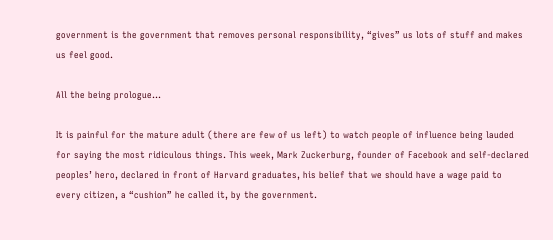government is the government that removes personal responsibility, “gives” us lots of stuff and makes us feel good.

All the being prologue…

It is painful for the mature adult (there are few of us left) to watch people of influence being lauded for saying the most ridiculous things. This week, Mark Zuckerburg, founder of Facebook and self-declared peoples’ hero, declared in front of Harvard graduates, his belief that we should have a wage paid to every citizen, a “cushion” he called it, by the government.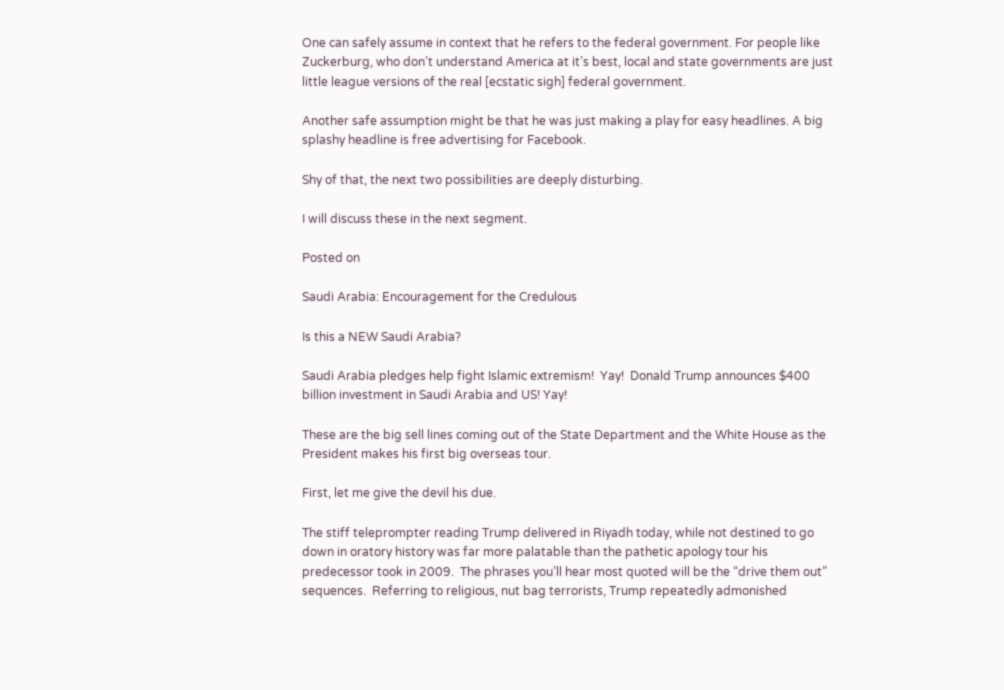One can safely assume in context that he refers to the federal government. For people like Zuckerburg, who don’t understand America at it’s best, local and state governments are just little league versions of the real [ecstatic sigh] federal government.

Another safe assumption might be that he was just making a play for easy headlines. A big splashy headline is free advertising for Facebook.

Shy of that, the next two possibilities are deeply disturbing.

I will discuss these in the next segment.

Posted on

Saudi Arabia: Encouragement for the Credulous

Is this a NEW Saudi Arabia?

Saudi Arabia pledges help fight Islamic extremism!  Yay!  Donald Trump announces $400 billion investment in Saudi Arabia and US! Yay!

These are the big sell lines coming out of the State Department and the White House as the President makes his first big overseas tour.

First, let me give the devil his due.

The stiff teleprompter reading Trump delivered in Riyadh today, while not destined to go down in oratory history was far more palatable than the pathetic apology tour his predecessor took in 2009.  The phrases you’ll hear most quoted will be the “drive them out” sequences.  Referring to religious, nut bag terrorists, Trump repeatedly admonished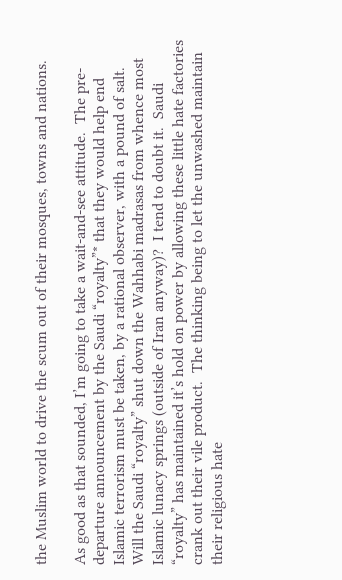the Muslim world to drive the scum out of their mosques, towns and nations.

As good as that sounded, I’m going to take a wait-and-see attitude.  The pre-departure announcement by the Saudi “royalty”* that they would help end Islamic terrorism must be taken, by a rational observer, with a pound of salt.  Will the Saudi “royalty” shut down the Wahhabi madrasas from whence most Islamic lunacy springs (outside of Iran anyway)?  I tend to doubt it.  Saudi “royalty” has maintained it’s hold on power by allowing these little hate factories crank out their vile product.  The thinking being to let the unwashed maintain their religious hate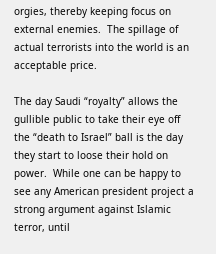orgies, thereby keeping focus on external enemies.  The spillage of actual terrorists into the world is an acceptable price.

The day Saudi “royalty” allows the gullible public to take their eye off the “death to Israel” ball is the day they start to loose their hold on power.  While one can be happy to see any American president project a strong argument against Islamic terror, until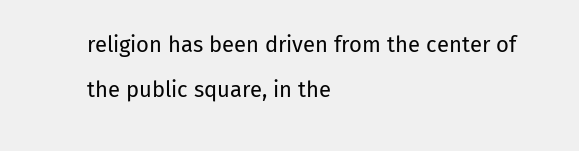religion has been driven from the center of the public square, in the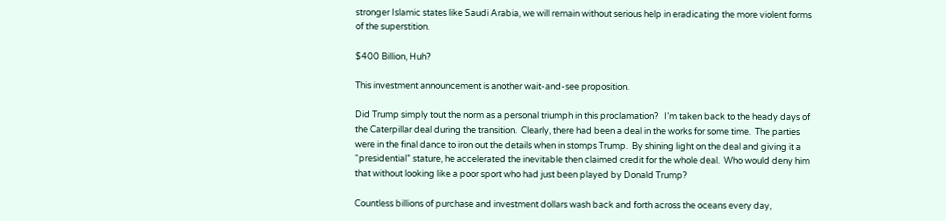stronger Islamic states like Saudi Arabia, we will remain without serious help in eradicating the more violent forms of the superstition.

$400 Billion, Huh?

This investment announcement is another wait-and-see proposition.

Did Trump simply tout the norm as a personal triumph in this proclamation?   I’m taken back to the heady days of the Caterpillar deal during the transition.  Clearly, there had been a deal in the works for some time.  The parties were in the final dance to iron out the details when in stomps Trump.  By shining light on the deal and giving it a “presidential” stature, he accelerated the inevitable then claimed credit for the whole deal.  Who would deny him that without looking like a poor sport who had just been played by Donald Trump?

Countless billions of purchase and investment dollars wash back and forth across the oceans every day,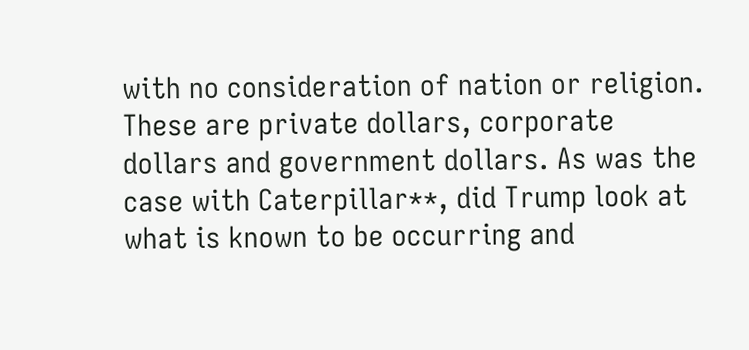with no consideration of nation or religion.  These are private dollars, corporate dollars and government dollars. As was the case with Caterpillar**, did Trump look at what is known to be occurring and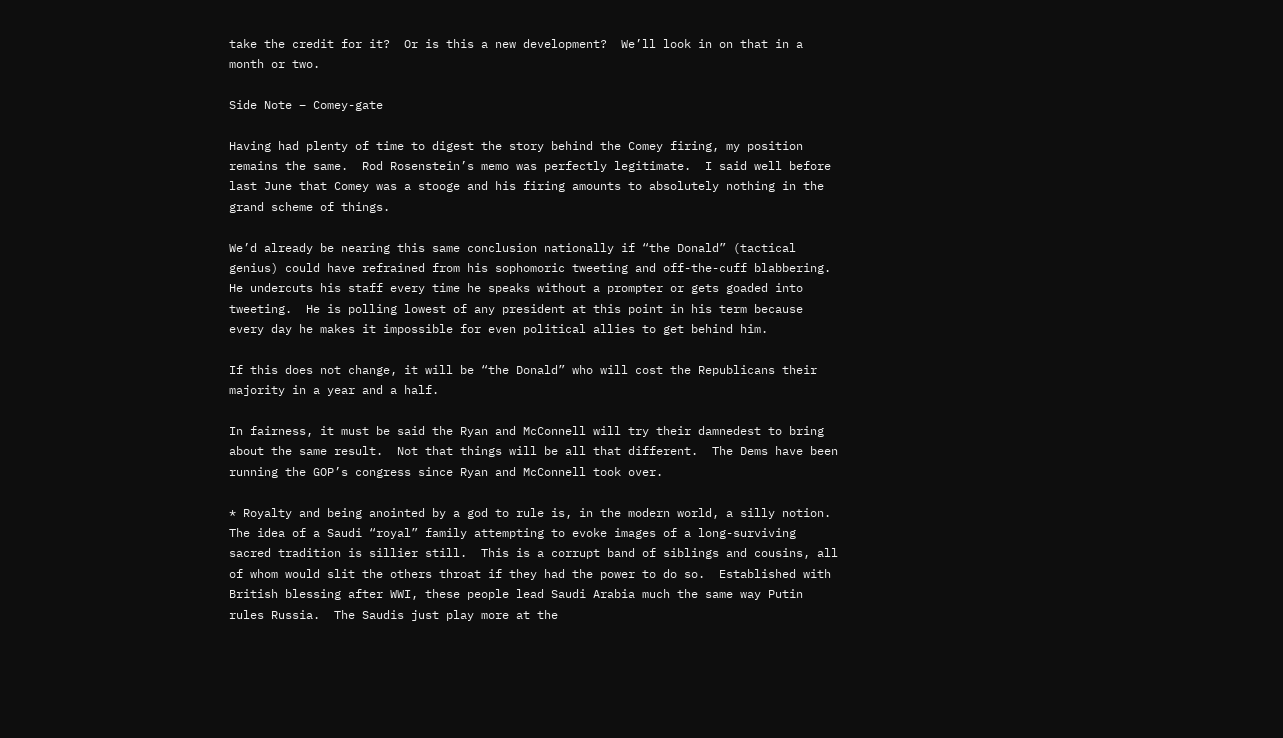take the credit for it?  Or is this a new development?  We’ll look in on that in a month or two.

Side Note – Comey-gate

Having had plenty of time to digest the story behind the Comey firing, my position remains the same.  Rod Rosenstein’s memo was perfectly legitimate.  I said well before last June that Comey was a stooge and his firing amounts to absolutely nothing in the grand scheme of things.

We’d already be nearing this same conclusion nationally if “the Donald” (tactical genius) could have refrained from his sophomoric tweeting and off-the-cuff blabbering.  He undercuts his staff every time he speaks without a prompter or gets goaded into tweeting.  He is polling lowest of any president at this point in his term because every day he makes it impossible for even political allies to get behind him.

If this does not change, it will be “the Donald” who will cost the Republicans their majority in a year and a half.

In fairness, it must be said the Ryan and McConnell will try their damnedest to bring about the same result.  Not that things will be all that different.  The Dems have been running the GOP’s congress since Ryan and McConnell took over.

* Royalty and being anointed by a god to rule is, in the modern world, a silly notion.  The idea of a Saudi “royal” family attempting to evoke images of a long-surviving sacred tradition is sillier still.  This is a corrupt band of siblings and cousins, all of whom would slit the others throat if they had the power to do so.  Established with British blessing after WWI, these people lead Saudi Arabia much the same way Putin rules Russia.  The Saudis just play more at the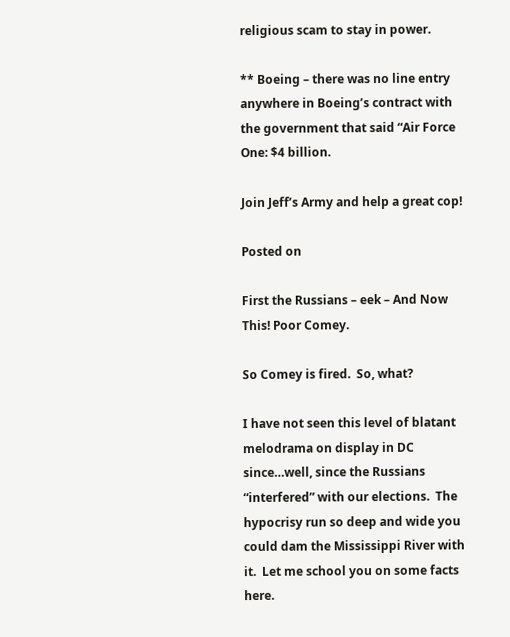religious scam to stay in power.

** Boeing – there was no line entry anywhere in Boeing’s contract with the government that said “Air Force One: $4 billion.

Join Jeff’s Army and help a great cop!

Posted on

First the Russians – eek – And Now This! Poor Comey.

So Comey is fired.  So, what?

I have not seen this level of blatant melodrama on display in DC since…well, since the Russians “interfered” with our elections.  The hypocrisy run so deep and wide you could dam the Mississippi River with it.  Let me school you on some facts here.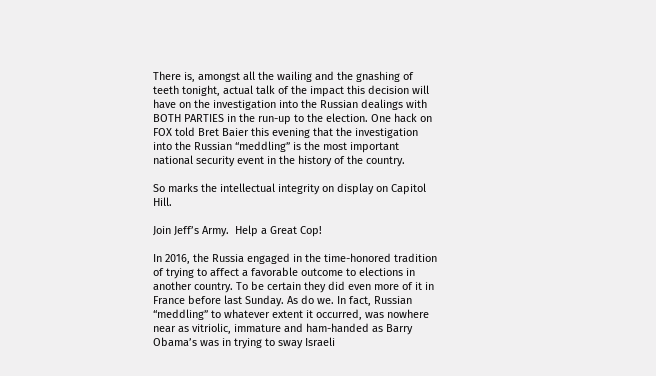There is, amongst all the wailing and the gnashing of teeth tonight, actual talk of the impact this decision will have on the investigation into the Russian dealings with BOTH PARTIES in the run-up to the election. One hack on FOX told Bret Baier this evening that the investigation into the Russian “meddling” is the most important national security event in the history of the country.

So marks the intellectual integrity on display on Capitol Hill.

Join Jeff’s Army.  Help a Great Cop!

In 2016, the Russia engaged in the time-honored tradition of trying to affect a favorable outcome to elections in another country. To be certain they did even more of it in France before last Sunday. As do we. In fact, Russian “meddling” to whatever extent it occurred, was nowhere near as vitriolic, immature and ham-handed as Barry Obama’s was in trying to sway Israeli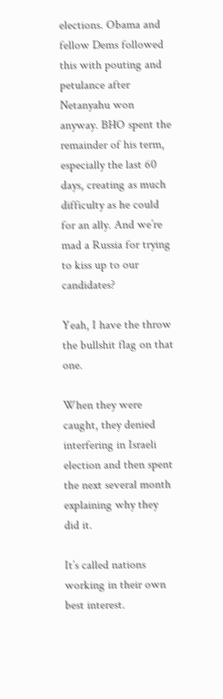elections. Obama and fellow Dems followed this with pouting and petulance after Netanyahu won anyway. BHO spent the remainder of his term, especially the last 60 days, creating as much difficulty as he could for an ally. And we’re mad a Russia for trying to kiss up to our candidates?

Yeah, I have the throw the bullshit flag on that one.

When they were caught, they denied interfering in Israeli election and then spent the next several month explaining why they did it.

It’s called nations working in their own best interest.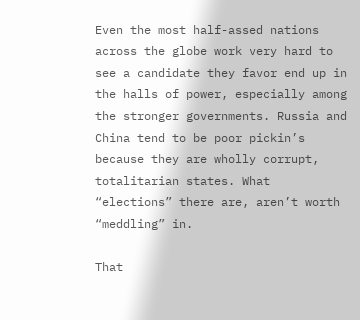Even the most half-assed nations across the globe work very hard to see a candidate they favor end up in the halls of power, especially among the stronger governments. Russia and China tend to be poor pickin’s because they are wholly corrupt, totalitarian states. What “elections” there are, aren’t worth “meddling” in.

That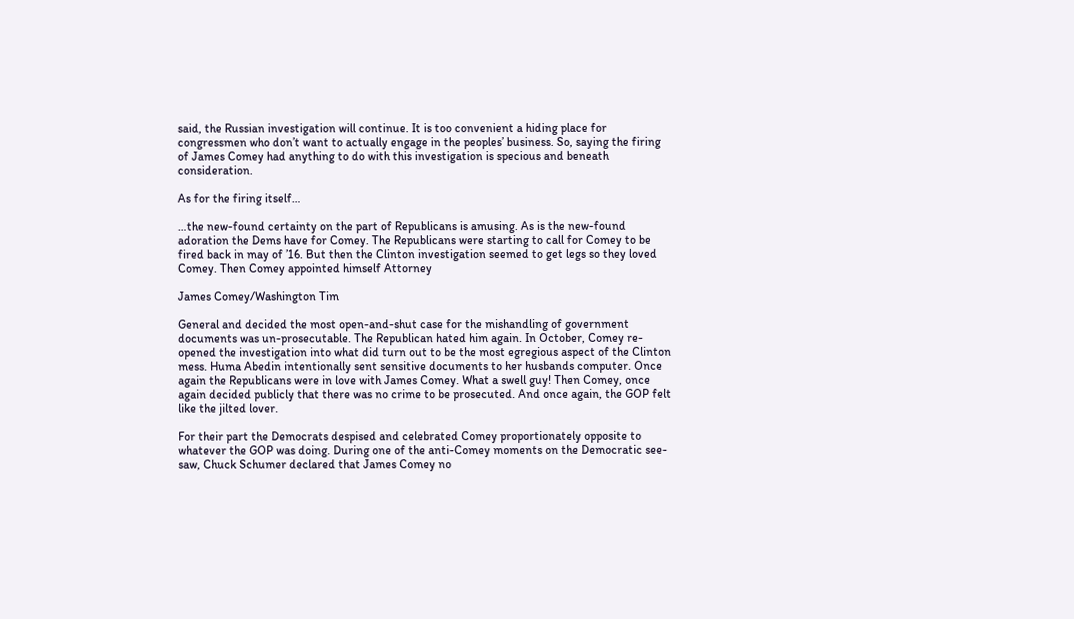said, the Russian investigation will continue. It is too convenient a hiding place for congressmen who don’t want to actually engage in the peoples’ business. So, saying the firing of James Comey had anything to do with this investigation is specious and beneath consideration.

As for the firing itself…

…the new-found certainty on the part of Republicans is amusing. As is the new-found adoration the Dems have for Comey. The Republicans were starting to call for Comey to be fired back in may of ’16. But then the Clinton investigation seemed to get legs so they loved Comey. Then Comey appointed himself Attorney

James Comey/Washington Tim

General and decided the most open-and-shut case for the mishandling of government documents was un-prosecutable. The Republican hated him again. In October, Comey re-opened the investigation into what did turn out to be the most egregious aspect of the Clinton mess. Huma Abedin intentionally sent sensitive documents to her husbands computer. Once again the Republicans were in love with James Comey. What a swell guy! Then Comey, once again decided publicly that there was no crime to be prosecuted. And once again, the GOP felt like the jilted lover.

For their part the Democrats despised and celebrated Comey proportionately opposite to whatever the GOP was doing. During one of the anti-Comey moments on the Democratic see-saw, Chuck Schumer declared that James Comey no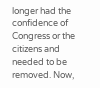longer had the confidence of Congress or the citizens and needed to be removed. Now,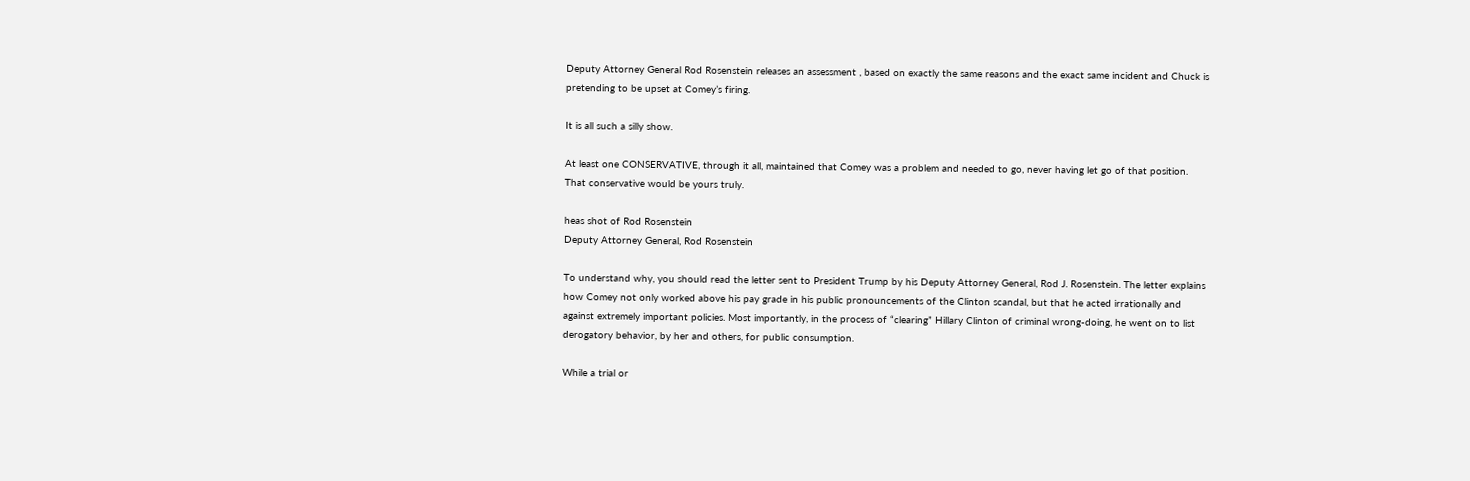Deputy Attorney General Rod Rosenstein releases an assessment , based on exactly the same reasons and the exact same incident and Chuck is pretending to be upset at Comey’s firing.

It is all such a silly show.

At least one CONSERVATIVE, through it all, maintained that Comey was a problem and needed to go, never having let go of that position. That conservative would be yours truly.

heas shot of Rod Rosenstein
Deputy Attorney General, Rod Rosenstein

To understand why, you should read the letter sent to President Trump by his Deputy Attorney General, Rod J. Rosenstein. The letter explains how Comey not only worked above his pay grade in his public pronouncements of the Clinton scandal, but that he acted irrationally and against extremely important policies. Most importantly, in the process of “clearing” Hillary Clinton of criminal wrong-doing, he went on to list derogatory behavior, by her and others, for public consumption.

While a trial or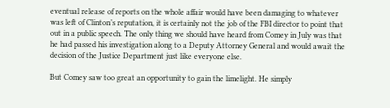eventual release of reports on the whole affair would have been damaging to whatever was left of Clinton’s reputation, it is certainly not the job of the FBI director to point that out in a public speech. The only thing we should have heard from Comey in July was that he had passed his investigation along to a Deputy Attorney General and would await the decision of the Justice Department just like everyone else.

But Comey saw too great an opportunity to gain the limelight. He simply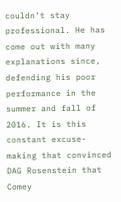couldn’t stay professional. He has come out with many explanations since, defending his poor performance in the summer and fall of 2016. It is this constant excuse-making that convinced DAG Rosenstein that Comey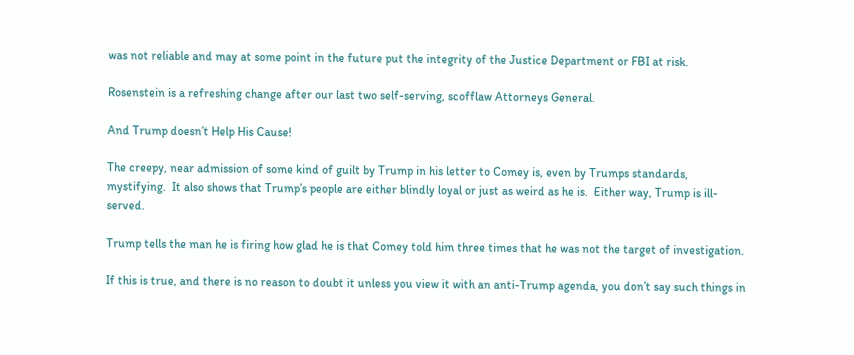was not reliable and may at some point in the future put the integrity of the Justice Department or FBI at risk.

Rosenstein is a refreshing change after our last two self-serving, scofflaw Attorneys General.

And Trump doesn’t Help His Cause!

The creepy, near admission of some kind of guilt by Trump in his letter to Comey is, even by Trumps standards, mystifying.  It also shows that Trump’s people are either blindly loyal or just as weird as he is.  Either way, Trump is ill-served.

Trump tells the man he is firing how glad he is that Comey told him three times that he was not the target of investigation.

If this is true, and there is no reason to doubt it unless you view it with an anti-Trump agenda, you don’t say such things in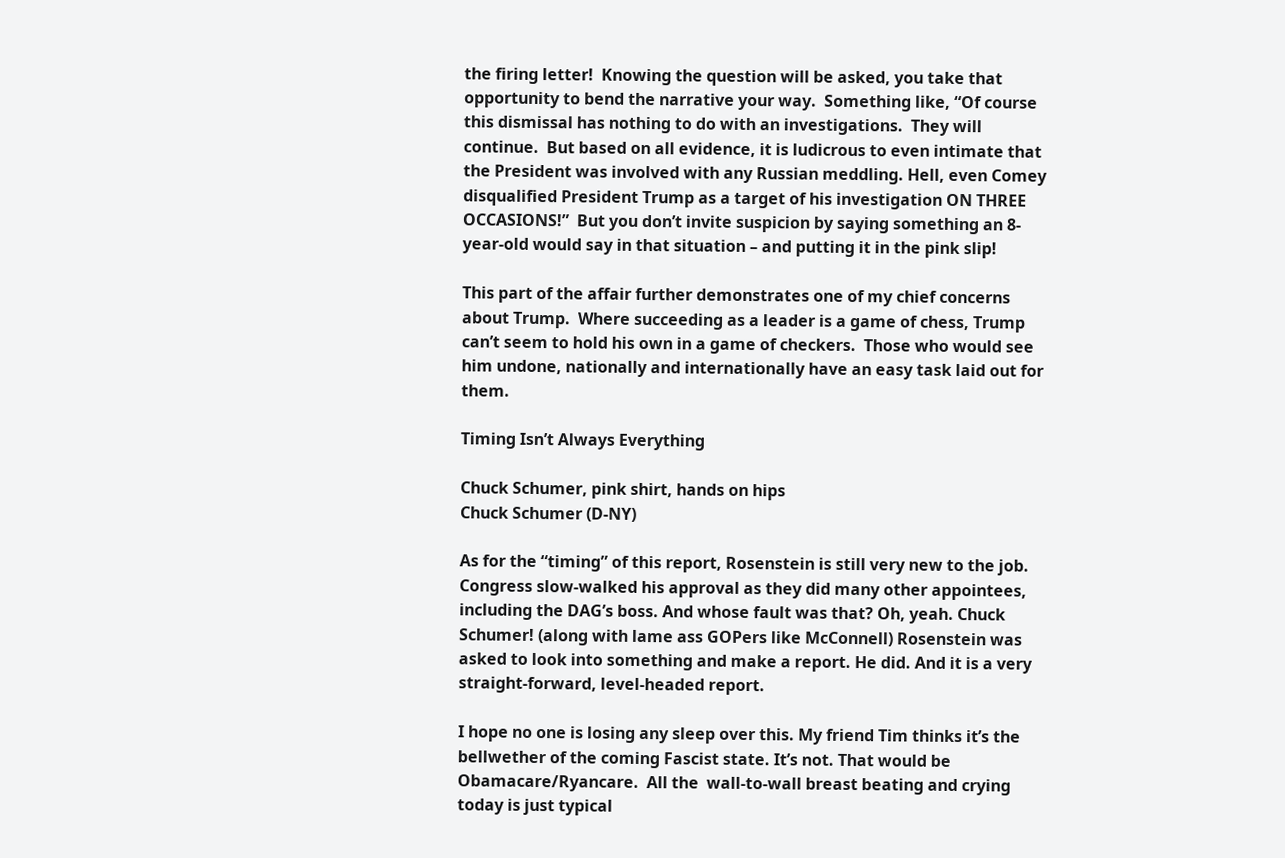the firing letter!  Knowing the question will be asked, you take that opportunity to bend the narrative your way.  Something like, “Of course this dismissal has nothing to do with an investigations.  They will continue.  But based on all evidence, it is ludicrous to even intimate that the President was involved with any Russian meddling. Hell, even Comey disqualified President Trump as a target of his investigation ON THREE OCCASIONS!”  But you don’t invite suspicion by saying something an 8-year-old would say in that situation – and putting it in the pink slip!

This part of the affair further demonstrates one of my chief concerns about Trump.  Where succeeding as a leader is a game of chess, Trump can’t seem to hold his own in a game of checkers.  Those who would see him undone, nationally and internationally have an easy task laid out for them.

Timing Isn’t Always Everything

Chuck Schumer, pink shirt, hands on hips
Chuck Schumer (D-NY)

As for the “timing” of this report, Rosenstein is still very new to the job. Congress slow-walked his approval as they did many other appointees, including the DAG’s boss. And whose fault was that? Oh, yeah. Chuck Schumer! (along with lame ass GOPers like McConnell) Rosenstein was asked to look into something and make a report. He did. And it is a very straight-forward, level-headed report.

I hope no one is losing any sleep over this. My friend Tim thinks it’s the bellwether of the coming Fascist state. It’s not. That would be Obamacare/Ryancare.  All the  wall-to-wall breast beating and crying today is just typical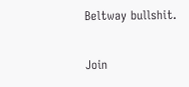Beltway bullshit.

Join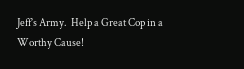Jeff’s Army.  Help a Great Cop in a Worthy Cause!